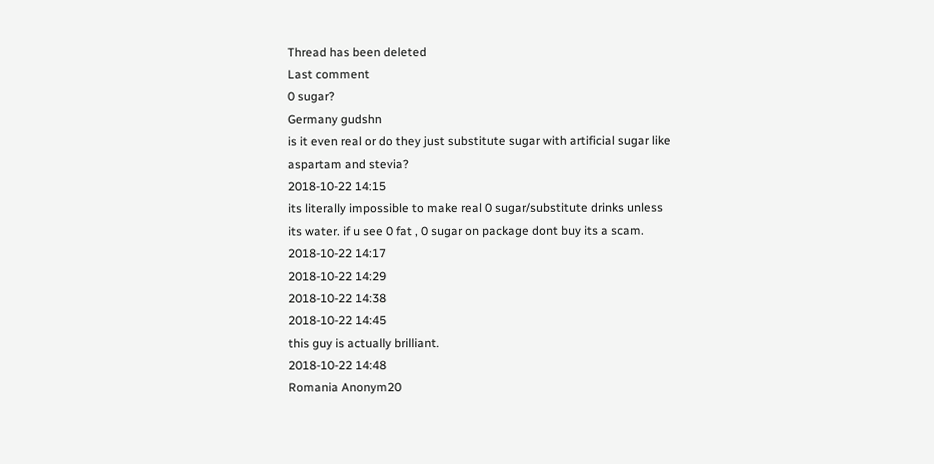Thread has been deleted
Last comment
0 sugar?
Germany gudshn
is it even real or do they just substitute sugar with artificial sugar like aspartam and stevia?
2018-10-22 14:15
its literally impossible to make real 0 sugar/substitute drinks unless its water. if u see 0 fat , 0 sugar on package dont buy its a scam.
2018-10-22 14:17
2018-10-22 14:29
2018-10-22 14:38
2018-10-22 14:45
this guy is actually brilliant.
2018-10-22 14:48
Romania Anonym20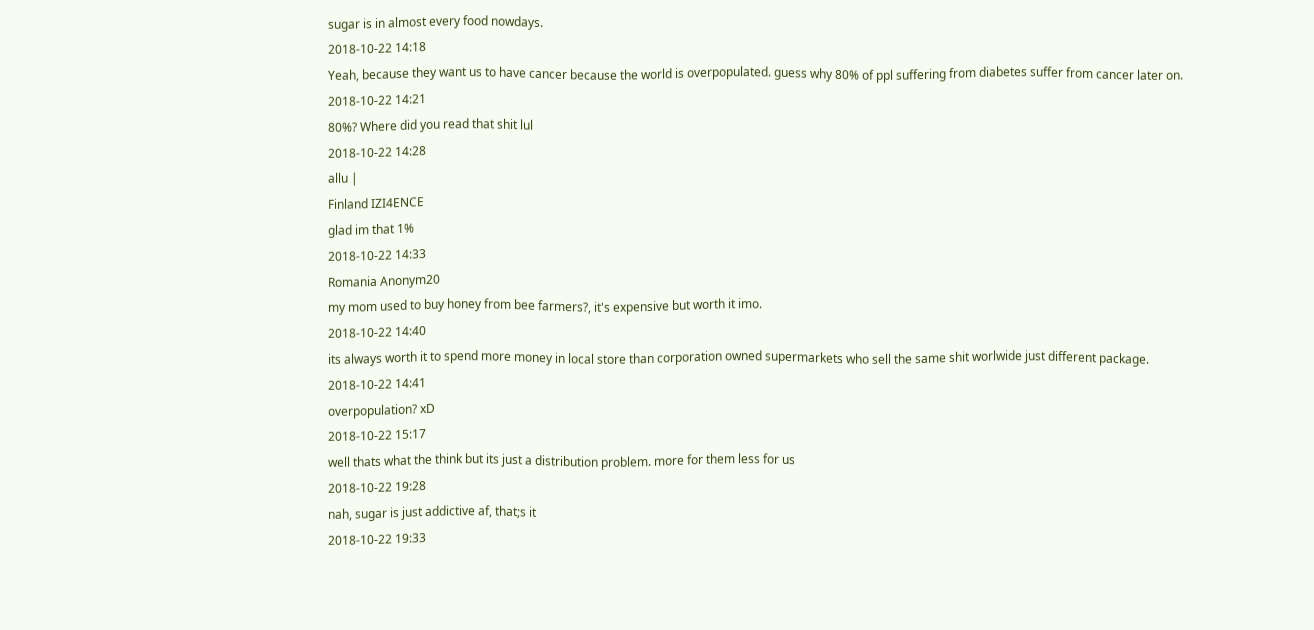sugar is in almost every food nowdays.
2018-10-22 14:18
Yeah, because they want us to have cancer because the world is overpopulated. guess why 80% of ppl suffering from diabetes suffer from cancer later on.
2018-10-22 14:21
80%? Where did you read that shit lul
2018-10-22 14:28
allu |
Finland IZI4ENCE
glad im that 1%
2018-10-22 14:33
Romania Anonym20
my mom used to buy honey from bee farmers?, it's expensive but worth it imo.
2018-10-22 14:40
its always worth it to spend more money in local store than corporation owned supermarkets who sell the same shit worlwide just different package.
2018-10-22 14:41
overpopulation? xD
2018-10-22 15:17
well thats what the think but its just a distribution problem. more for them less for us
2018-10-22 19:28
nah, sugar is just addictive af, that;s it
2018-10-22 19:33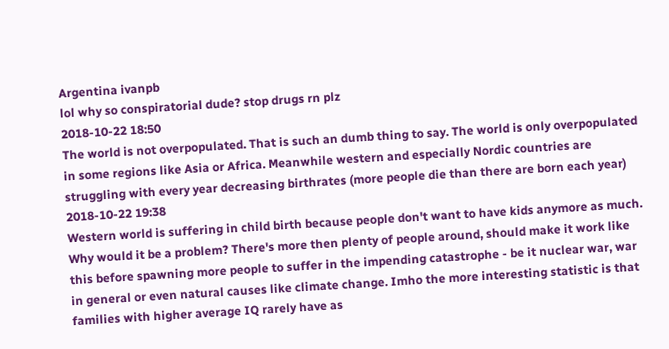Argentina ivanpb
lol why so conspiratorial dude? stop drugs rn plz
2018-10-22 18:50
The world is not overpopulated. That is such an dumb thing to say. The world is only overpopulated in some regions like Asia or Africa. Meanwhile western and especially Nordic countries are struggling with every year decreasing birthrates (more people die than there are born each year)
2018-10-22 19:38
Western world is suffering in child birth because people don't want to have kids anymore as much. Why would it be a problem? There's more then plenty of people around, should make it work like this before spawning more people to suffer in the impending catastrophe - be it nuclear war, war in general or even natural causes like climate change. Imho the more interesting statistic is that families with higher average IQ rarely have as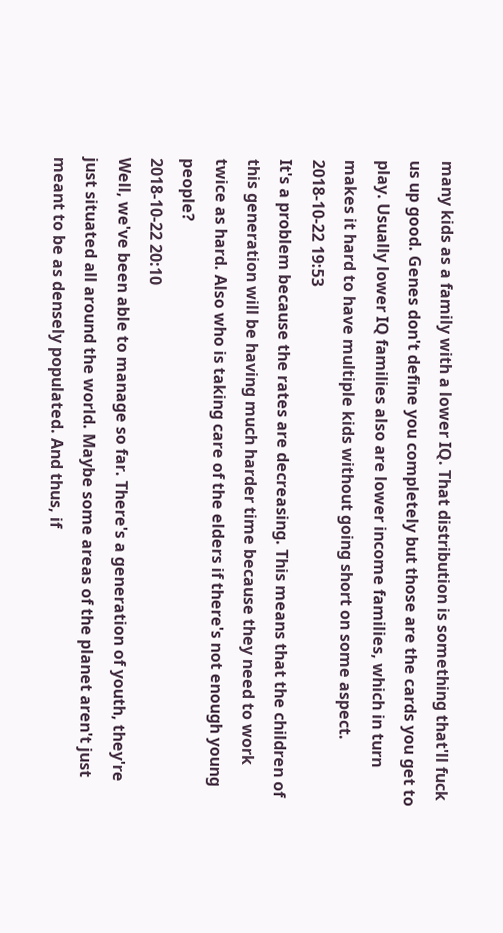many kids as a family with a lower IQ. That distribution is something that'll fuck us up good. Genes don't define you completely but those are the cards you get to play. Usually lower IQ families also are lower income families, which in turn makes it hard to have multiple kids without going short on some aspect.
2018-10-22 19:53
It's a problem because the rates are decreasing. This means that the children of this generation will be having much harder time because they need to work twice as hard. Also who is taking care of the elders if there's not enough young people?
2018-10-22 20:10
Well, we've been able to manage so far. There's a generation of youth, they're just situated all around the world. Maybe some areas of the planet aren't just meant to be as densely populated. And thus, if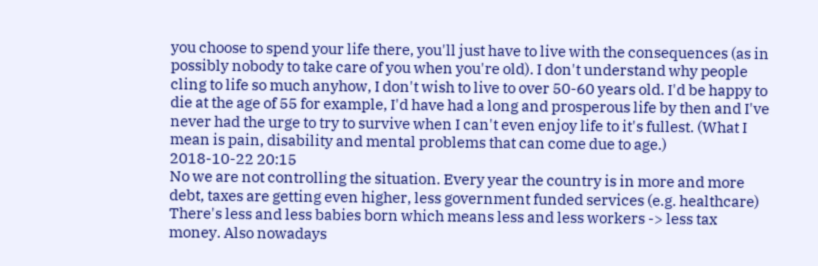you choose to spend your life there, you'll just have to live with the consequences (as in possibly nobody to take care of you when you're old). I don't understand why people cling to life so much anyhow, I don't wish to live to over 50-60 years old. I'd be happy to die at the age of 55 for example, I'd have had a long and prosperous life by then and I've never had the urge to try to survive when I can't even enjoy life to it's fullest. (What I mean is pain, disability and mental problems that can come due to age.)
2018-10-22 20:15
No we are not controlling the situation. Every year the country is in more and more debt, taxes are getting even higher, less government funded services (e.g. healthcare) There's less and less babies born which means less and less workers -> less tax money. Also nowadays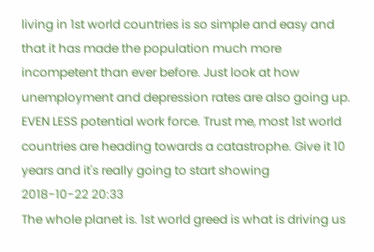living in 1st world countries is so simple and easy and that it has made the population much more incompetent than ever before. Just look at how unemployment and depression rates are also going up. EVEN LESS potential work force. Trust me, most 1st world countries are heading towards a catastrophe. Give it 10 years and it's really going to start showing
2018-10-22 20:33
The whole planet is. 1st world greed is what is driving us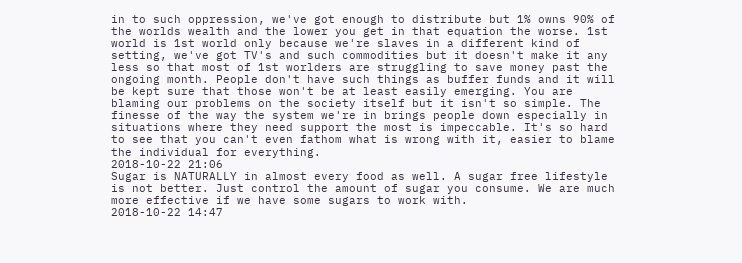in to such oppression, we've got enough to distribute but 1% owns 90% of the worlds wealth and the lower you get in that equation the worse. 1st world is 1st world only because we're slaves in a different kind of setting, we've got TV's and such commodities but it doesn't make it any less so that most of 1st worlders are struggling to save money past the ongoing month. People don't have such things as buffer funds and it will be kept sure that those won't be at least easily emerging. You are blaming our problems on the society itself but it isn't so simple. The finesse of the way the system we're in brings people down especially in situations where they need support the most is impeccable. It's so hard to see that you can't even fathom what is wrong with it, easier to blame the individual for everything.
2018-10-22 21:06
Sugar is NATURALLY in almost every food as well. A sugar free lifestyle is not better. Just control the amount of sugar you consume. We are much more effective if we have some sugars to work with.
2018-10-22 14:47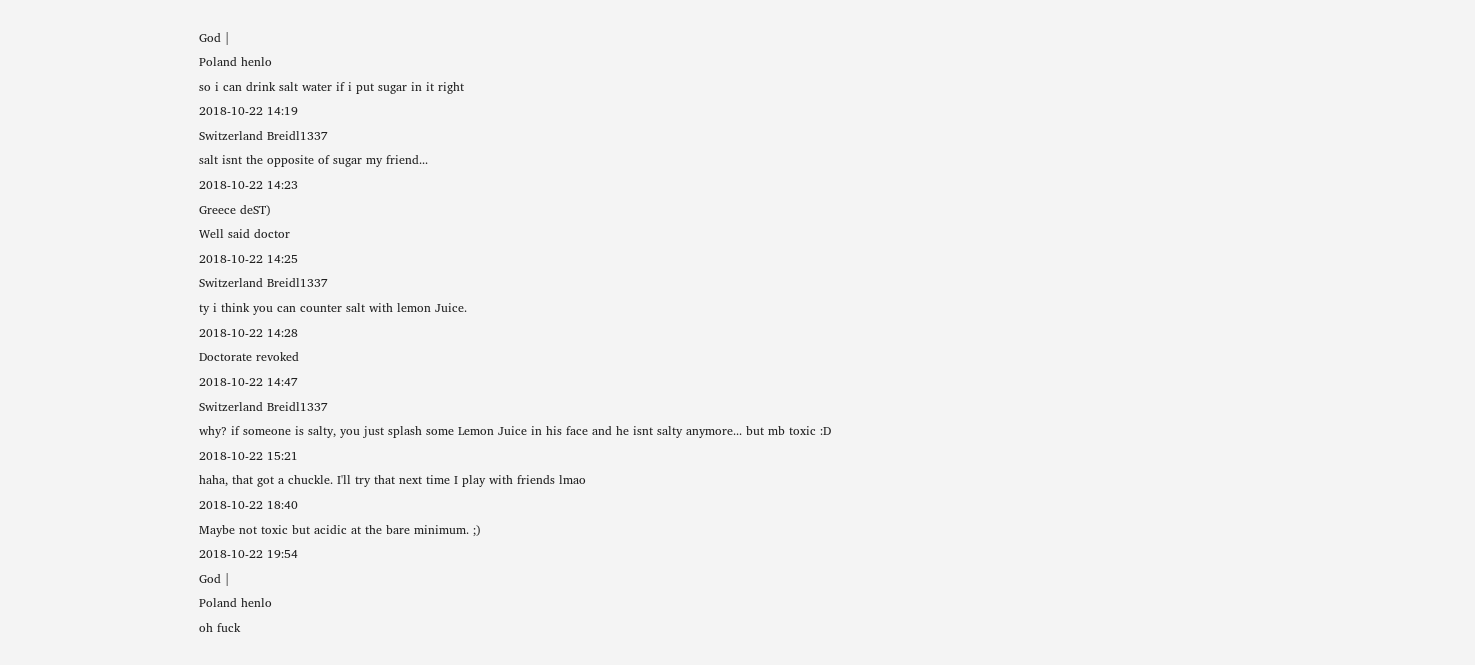God |
Poland henlo
so i can drink salt water if i put sugar in it right
2018-10-22 14:19
Switzerland Breidl1337
salt isnt the opposite of sugar my friend...
2018-10-22 14:23
Greece deST)
Well said doctor
2018-10-22 14:25
Switzerland Breidl1337
ty i think you can counter salt with lemon Juice.
2018-10-22 14:28
Doctorate revoked
2018-10-22 14:47
Switzerland Breidl1337
why? if someone is salty, you just splash some Lemon Juice in his face and he isnt salty anymore... but mb toxic :D
2018-10-22 15:21
haha, that got a chuckle. I'll try that next time I play with friends lmao
2018-10-22 18:40
Maybe not toxic but acidic at the bare minimum. ;)
2018-10-22 19:54
God |
Poland henlo
oh fuck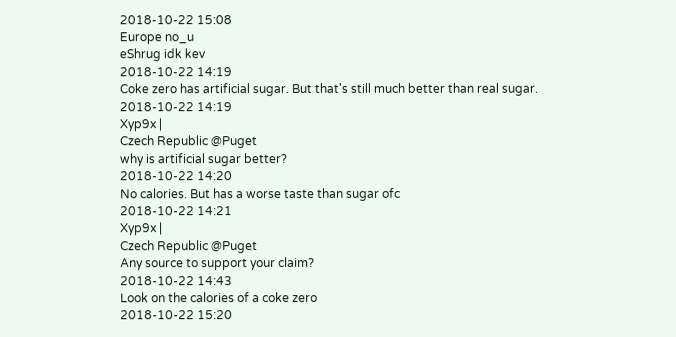2018-10-22 15:08
Europe no_u
eShrug idk kev
2018-10-22 14:19
Coke zero has artificial sugar. But that's still much better than real sugar.
2018-10-22 14:19
Xyp9x |
Czech Republic @Puget
why is artificial sugar better?
2018-10-22 14:20
No calories. But has a worse taste than sugar ofc
2018-10-22 14:21
Xyp9x |
Czech Republic @Puget
Any source to support your claim?
2018-10-22 14:43
Look on the calories of a coke zero
2018-10-22 15:20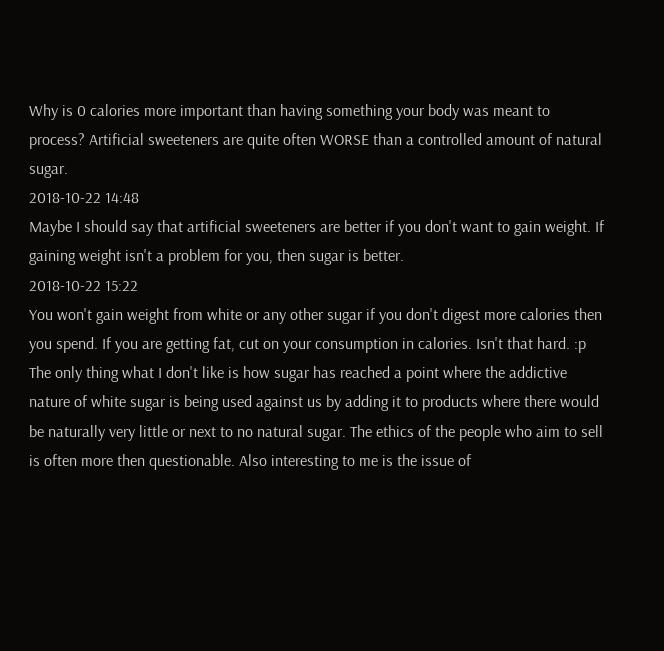Why is 0 calories more important than having something your body was meant to process? Artificial sweeteners are quite often WORSE than a controlled amount of natural sugar.
2018-10-22 14:48
Maybe I should say that artificial sweeteners are better if you don't want to gain weight. If gaining weight isn't a problem for you, then sugar is better.
2018-10-22 15:22
You won't gain weight from white or any other sugar if you don't digest more calories then you spend. If you are getting fat, cut on your consumption in calories. Isn't that hard. :p The only thing what I don't like is how sugar has reached a point where the addictive nature of white sugar is being used against us by adding it to products where there would be naturally very little or next to no natural sugar. The ethics of the people who aim to sell is often more then questionable. Also interesting to me is the issue of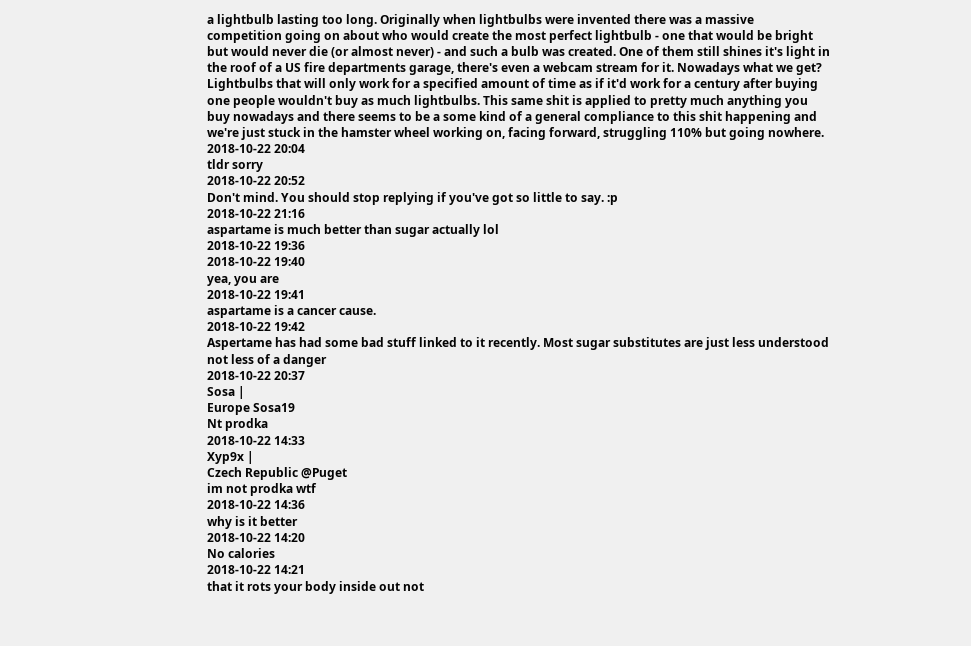a lightbulb lasting too long. Originally when lightbulbs were invented there was a massive competition going on about who would create the most perfect lightbulb - one that would be bright but would never die (or almost never) - and such a bulb was created. One of them still shines it's light in the roof of a US fire departments garage, there's even a webcam stream for it. Nowadays what we get? Lightbulbs that will only work for a specified amount of time as if it'd work for a century after buying one people wouldn't buy as much lightbulbs. This same shit is applied to pretty much anything you buy nowadays and there seems to be a some kind of a general compliance to this shit happening and we're just stuck in the hamster wheel working on, facing forward, struggling 110% but going nowhere.
2018-10-22 20:04
tldr sorry
2018-10-22 20:52
Don't mind. You should stop replying if you've got so little to say. :p
2018-10-22 21:16
aspartame is much better than sugar actually lol
2018-10-22 19:36
2018-10-22 19:40
yea, you are
2018-10-22 19:41
aspartame is a cancer cause.
2018-10-22 19:42
Aspertame has had some bad stuff linked to it recently. Most sugar substitutes are just less understood not less of a danger
2018-10-22 20:37
Sosa |
Europe Sosa19
Nt prodka
2018-10-22 14:33
Xyp9x |
Czech Republic @Puget
im not prodka wtf
2018-10-22 14:36
why is it better
2018-10-22 14:20
No calories
2018-10-22 14:21
that it rots your body inside out not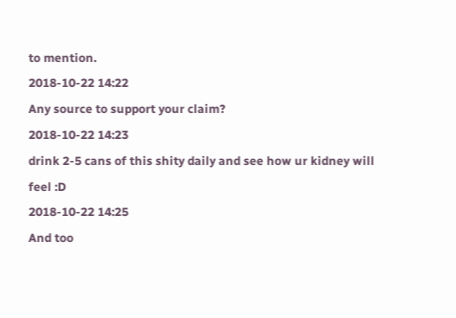to mention.
2018-10-22 14:22
Any source to support your claim?
2018-10-22 14:23
drink 2-5 cans of this shity daily and see how ur kidney will feel :D
2018-10-22 14:25
And too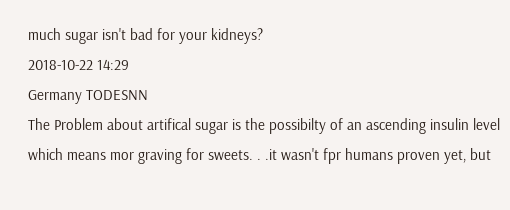much sugar isn't bad for your kidneys?
2018-10-22 14:29
Germany TODESNN
The Problem about artifical sugar is the possibilty of an ascending insulin level which means mor graving for sweets. . .it wasn't fpr humans proven yet, but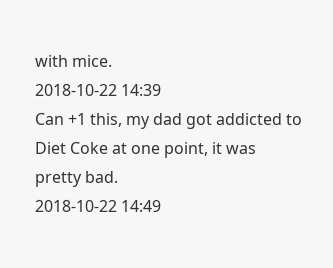with mice.
2018-10-22 14:39
Can +1 this, my dad got addicted to Diet Coke at one point, it was pretty bad.
2018-10-22 14:49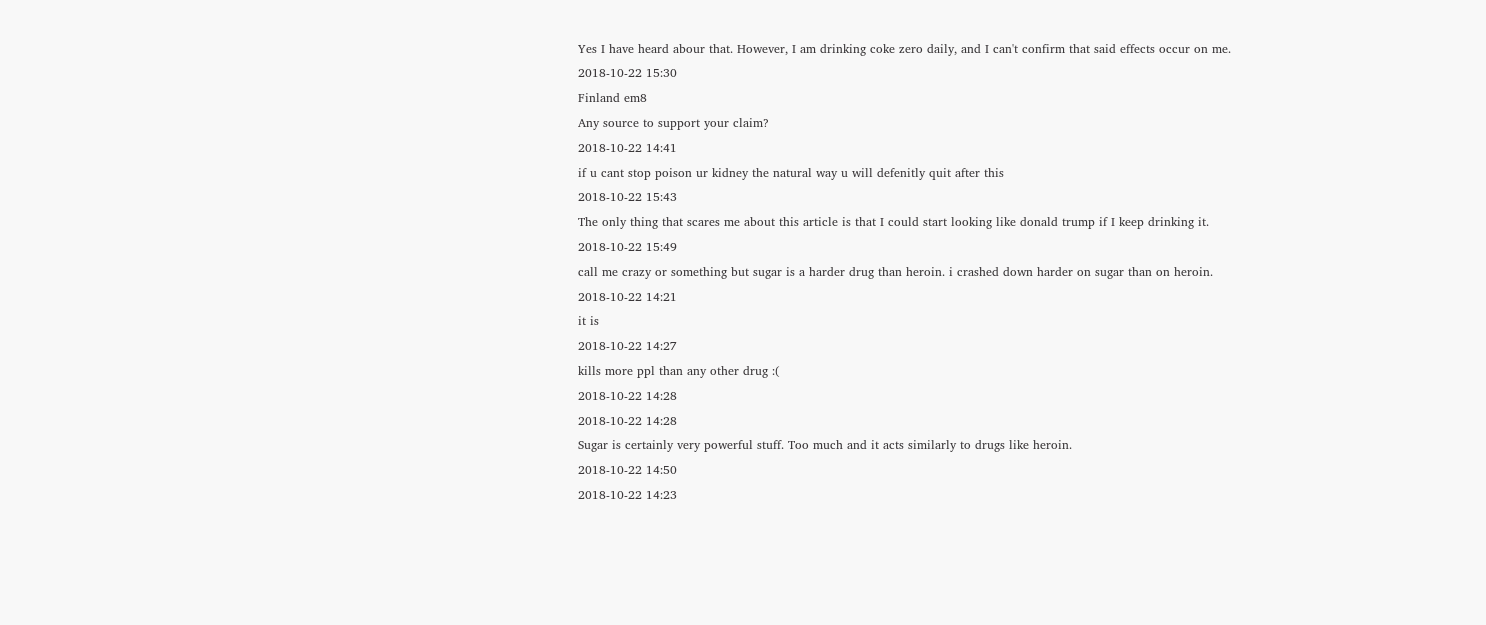Yes I have heard abour that. However, I am drinking coke zero daily, and I can't confirm that said effects occur on me.
2018-10-22 15:30
Finland em8
Any source to support your claim?
2018-10-22 14:41
if u cant stop poison ur kidney the natural way u will defenitly quit after this
2018-10-22 15:43
The only thing that scares me about this article is that I could start looking like donald trump if I keep drinking it.
2018-10-22 15:49
call me crazy or something but sugar is a harder drug than heroin. i crashed down harder on sugar than on heroin.
2018-10-22 14:21
it is
2018-10-22 14:27
kills more ppl than any other drug :(
2018-10-22 14:28
2018-10-22 14:28
Sugar is certainly very powerful stuff. Too much and it acts similarly to drugs like heroin.
2018-10-22 14:50
2018-10-22 14:23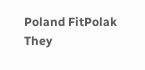Poland FitPolak
They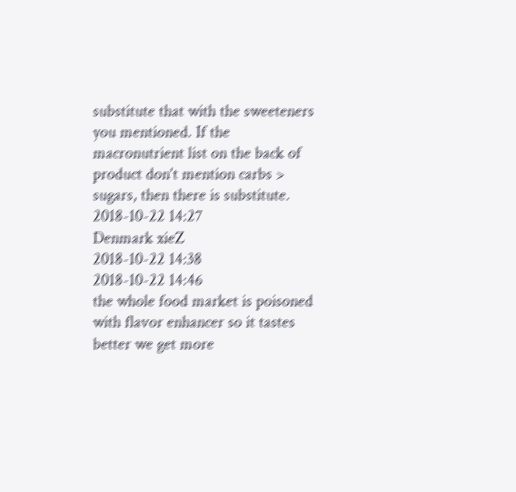substitute that with the sweeteners you mentioned. If the macronutrient list on the back of product don't mention carbs > sugars, then there is substitute.
2018-10-22 14:27
Denmark xieZ
2018-10-22 14:38
2018-10-22 14:46
the whole food market is poisoned with flavor enhancer so it tastes better we get more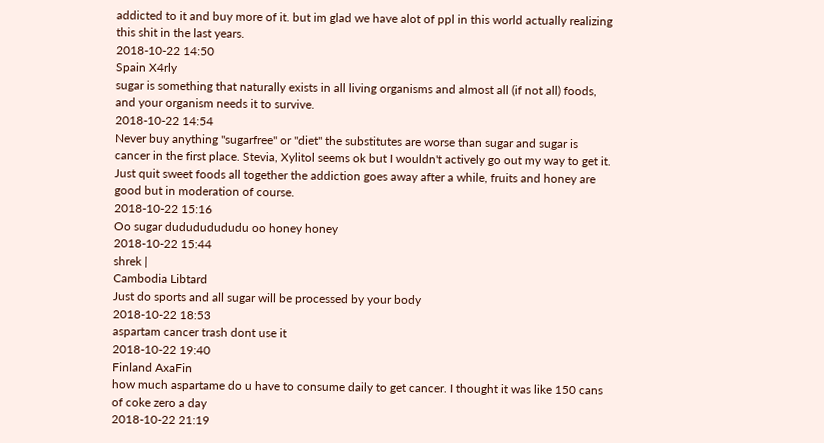addicted to it and buy more of it. but im glad we have alot of ppl in this world actually realizing this shit in the last years.
2018-10-22 14:50
Spain X4rly
sugar is something that naturally exists in all living organisms and almost all (if not all) foods, and your organism needs it to survive.
2018-10-22 14:54
Never buy anything "sugarfree" or "diet" the substitutes are worse than sugar and sugar is cancer in the first place. Stevia, Xylitol seems ok but I wouldn't actively go out my way to get it. Just quit sweet foods all together the addiction goes away after a while, fruits and honey are good but in moderation of course.
2018-10-22 15:16
Oo sugar dudududududu oo honey honey
2018-10-22 15:44
shrek |
Cambodia Libtard
Just do sports and all sugar will be processed by your body
2018-10-22 18:53
aspartam cancer trash dont use it
2018-10-22 19:40
Finland AxaFin
how much aspartame do u have to consume daily to get cancer. I thought it was like 150 cans of coke zero a day
2018-10-22 21:19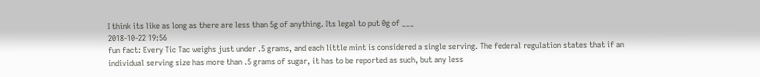I think its like as long as there are less than 5g of anything. Its legal to put 0g of ___
2018-10-22 19:56
fun fact: Every Tic Tac weighs just under .5 grams, and each little mint is considered a single serving. The federal regulation states that if an individual serving size has more than .5 grams of sugar, it has to be reported as such, but any less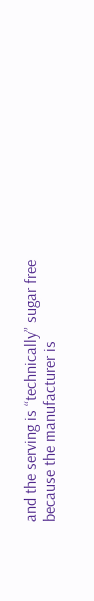and the serving is “technically” sugar free because the manufacturer is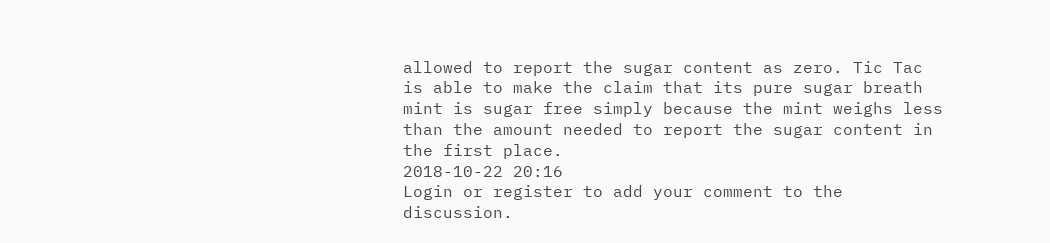allowed to report the sugar content as zero. Tic Tac is able to make the claim that its pure sugar breath mint is sugar free simply because the mint weighs less than the amount needed to report the sugar content in the first place.
2018-10-22 20:16
Login or register to add your comment to the discussion.